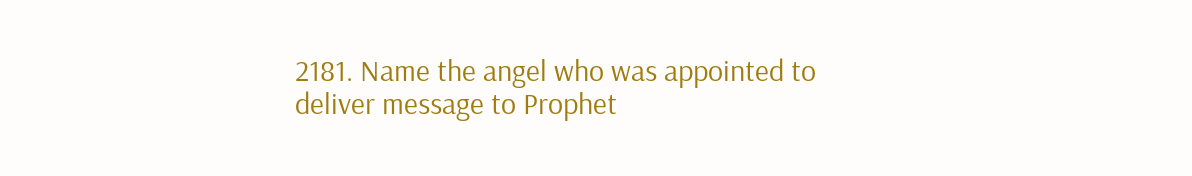2181. Name the angel who was appointed to deliver message to Prophet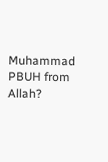Muhammad PBUH from Allah?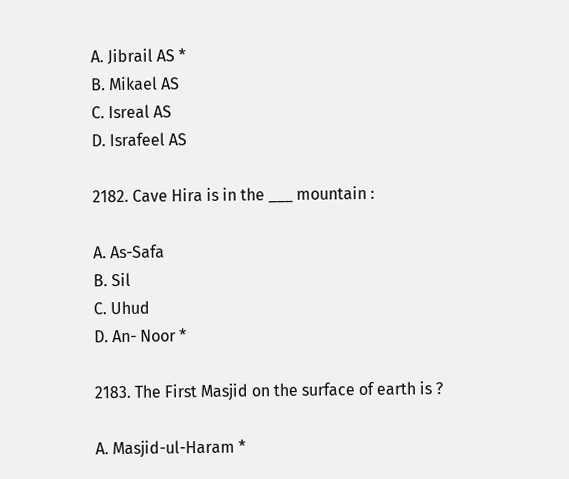A. Jibrail AS *
B. Mikael AS
C. Isreal AS
D. Israfeel AS

2182. Cave Hira is in the ___ mountain :

A. As-Safa
B. Sil
C. Uhud
D. An- Noor *

2183. The First Masjid on the surface of earth is ?

A. Masjid-ul-Haram *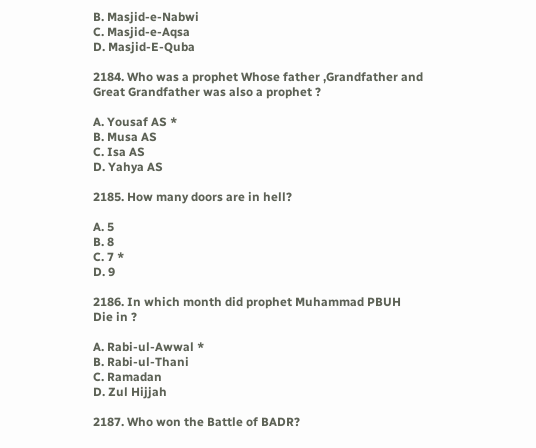B. Masjid-e-Nabwi
C. Masjid-e-Aqsa
D. Masjid-E-Quba

2184. Who was a prophet Whose father ,Grandfather and Great Grandfather was also a prophet ?

A. Yousaf AS *
B. Musa AS
C. Isa AS
D. Yahya AS

2185. How many doors are in hell?

A. 5
B. 8
C. 7 *
D. 9

2186. In which month did prophet Muhammad PBUH Die in ?

A. Rabi-ul-Awwal *
B. Rabi-ul-Thani
C. Ramadan
D. Zul Hijjah

2187. Who won the Battle of BADR?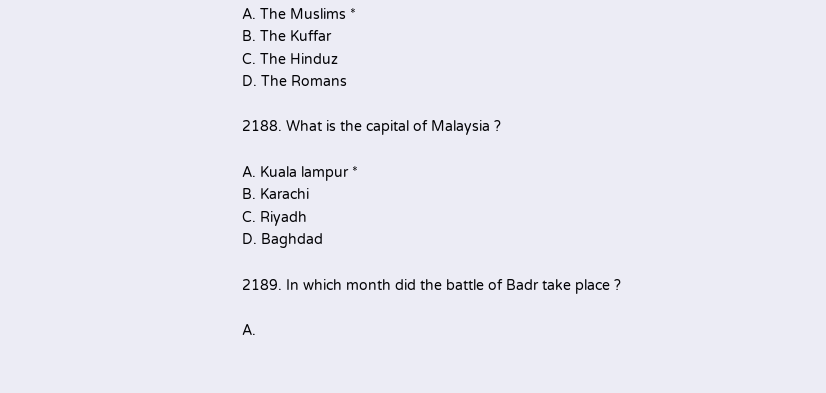A. The Muslims *
B. The Kuffar
C. The Hinduz
D. The Romans

2188. What is the capital of Malaysia ?

A. Kuala lampur *
B. Karachi
C. Riyadh
D. Baghdad

2189. In which month did the battle of Badr take place ?

A.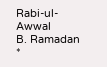Rabi-ul-Awwal
B. Ramadan *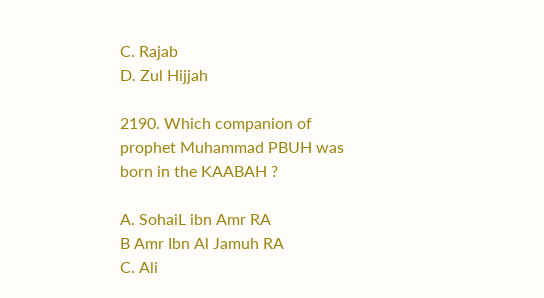C. Rajab
D. Zul Hijjah

2190. Which companion of prophet Muhammad PBUH was born in the KAABAH ?

A. SohaiL ibn Amr RA
B Amr Ibn Al Jamuh RA
C. Ali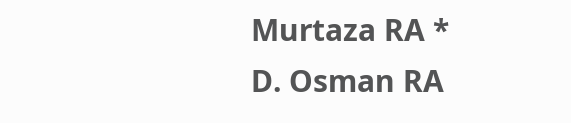Murtaza RA *
D. Osman RA